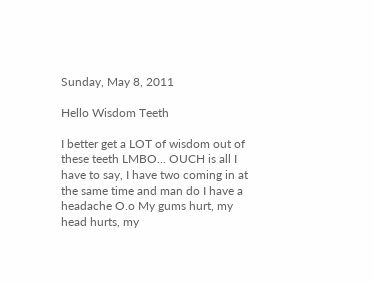Sunday, May 8, 2011

Hello Wisdom Teeth

I better get a LOT of wisdom out of these teeth LMBO... OUCH is all I have to say, I have two coming in at the same time and man do I have a headache O.o My gums hurt, my head hurts, my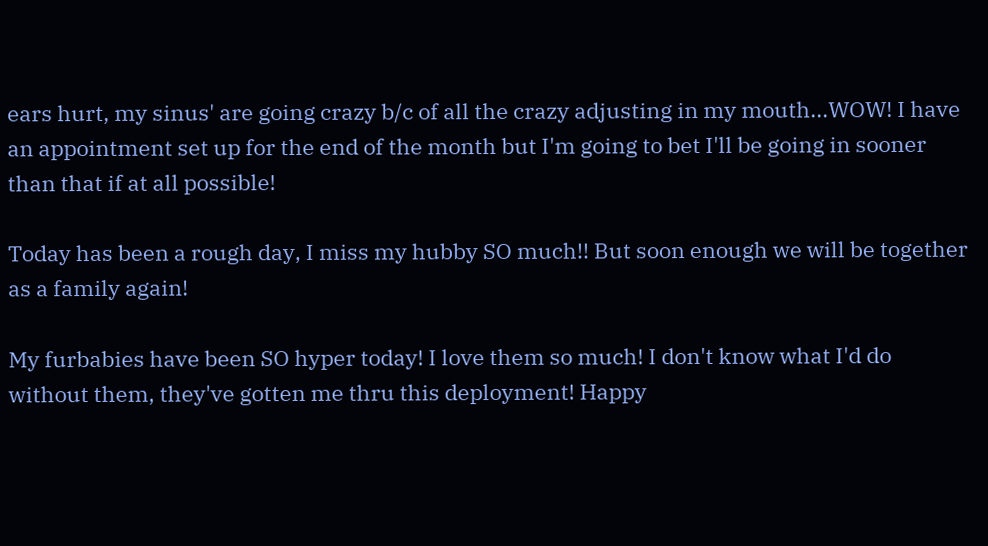ears hurt, my sinus' are going crazy b/c of all the crazy adjusting in my mouth...WOW! I have an appointment set up for the end of the month but I'm going to bet I'll be going in sooner than that if at all possible!

Today has been a rough day, I miss my hubby SO much!! But soon enough we will be together as a family again!

My furbabies have been SO hyper today! I love them so much! I don't know what I'd do without them, they've gotten me thru this deployment! Happy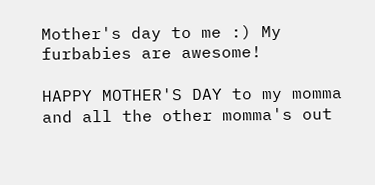Mother's day to me :) My furbabies are awesome!

HAPPY MOTHER'S DAY to my momma and all the other momma's out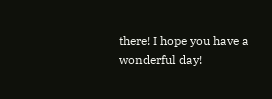there! I hope you have a wonderful day!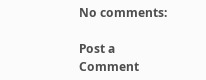No comments:

Post a Comment